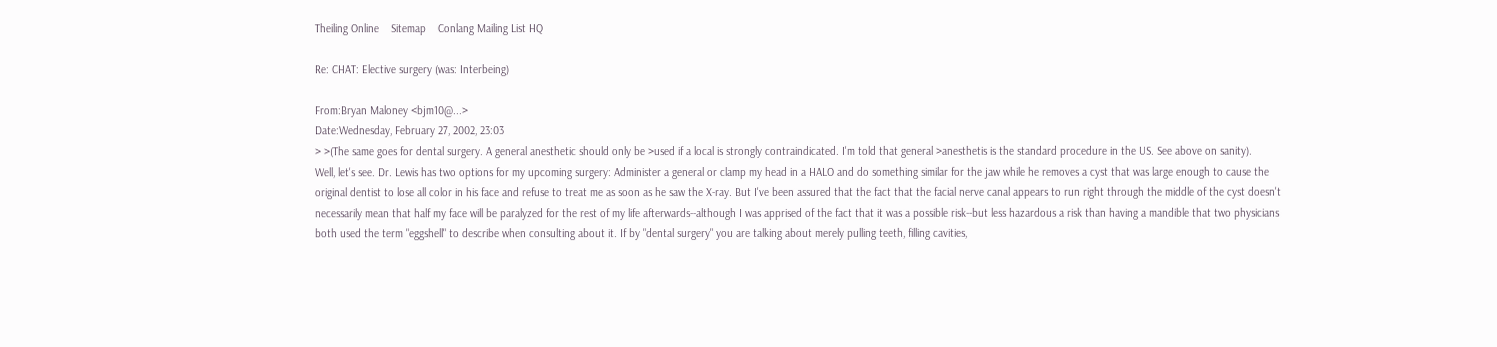Theiling Online    Sitemap    Conlang Mailing List HQ

Re: CHAT: Elective surgery (was: Interbeing)

From:Bryan Maloney <bjm10@...>
Date:Wednesday, February 27, 2002, 23:03
> >(The same goes for dental surgery. A general anesthetic should only be >used if a local is strongly contraindicated. I'm told that general >anesthetis is the standard procedure in the US. See above on sanity).
Well, let's see. Dr. Lewis has two options for my upcoming surgery: Administer a general or clamp my head in a HALO and do something similar for the jaw while he removes a cyst that was large enough to cause the original dentist to lose all color in his face and refuse to treat me as soon as he saw the X-ray. But I've been assured that the fact that the facial nerve canal appears to run right through the middle of the cyst doesn't necessarily mean that half my face will be paralyzed for the rest of my life afterwards--although I was apprised of the fact that it was a possible risk--but less hazardous a risk than having a mandible that two physicians both used the term "eggshell" to describe when consulting about it. If by "dental surgery" you are talking about merely pulling teeth, filling cavities,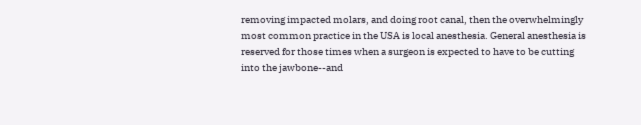removing impacted molars, and doing root canal, then the overwhelmingly most common practice in the USA is local anesthesia. General anesthesia is reserved for those times when a surgeon is expected to have to be cutting into the jawbone--and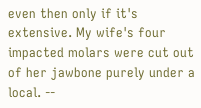even then only if it's extensive. My wife's four impacted molars were cut out of her jawbone purely under a local. --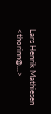Lars Henrik Mathiesen <thorinn@...>